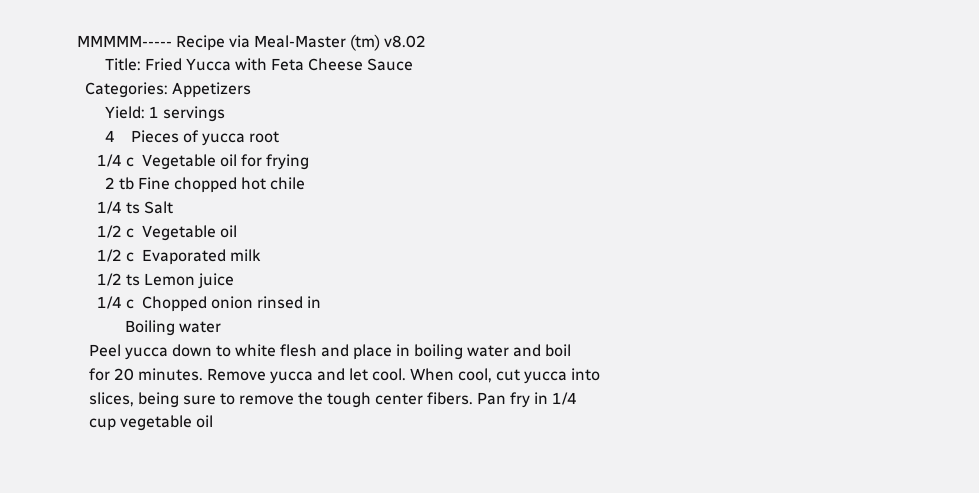MMMMM----- Recipe via Meal-Master (tm) v8.02
       Title: Fried Yucca with Feta Cheese Sauce
  Categories: Appetizers
       Yield: 1 servings
       4    Pieces of yucca root
     1/4 c  Vegetable oil for frying
       2 tb Fine chopped hot chile
     1/4 ts Salt
     1/2 c  Vegetable oil
     1/2 c  Evaporated milk
     1/2 ts Lemon juice
     1/4 c  Chopped onion rinsed in
            Boiling water
   Peel yucca down to white flesh and place in boiling water and boil
   for 20 minutes. Remove yucca and let cool. When cool, cut yucca into
   slices, being sure to remove the tough center fibers. Pan fry in 1/4
   cup vegetable oil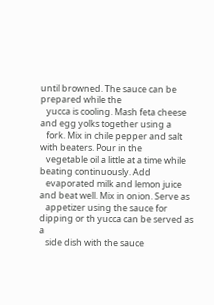until browned. The sauce can be prepared while the
   yucca is cooling. Mash feta cheese and egg yolks together using a
   fork. Mix in chile pepper and salt with beaters. Pour in the
   vegetable oil a little at a time while beating continuously. Add
   evaporated milk and lemon juice and beat well. Mix in onion. Serve as
   appetizer using the sauce for dipping or th yucca can be served as a
   side dish with the sauce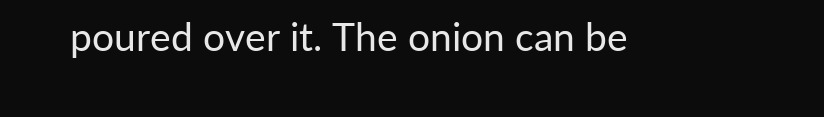poured over it. The onion can be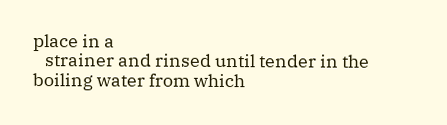place in a
   strainer and rinsed until tender in the boiling water from which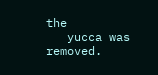the
   yucca was removed.